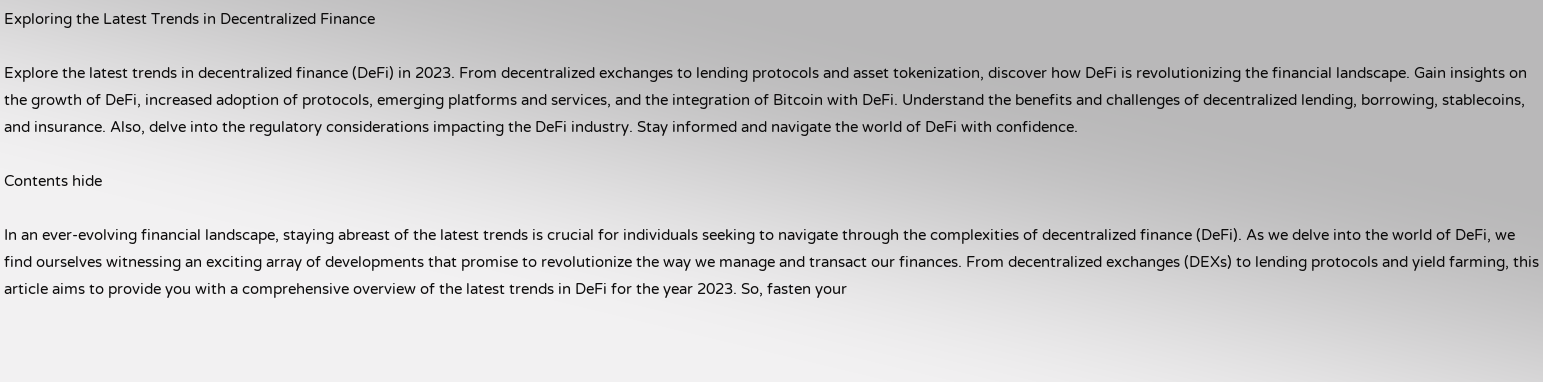Exploring the Latest Trends in Decentralized Finance

Explore the latest trends in decentralized finance (DeFi) in 2023. From decentralized exchanges to lending protocols and asset tokenization, discover how DeFi is revolutionizing the financial landscape. Gain insights on the growth of DeFi, increased adoption of protocols, emerging platforms and services, and the integration of Bitcoin with DeFi. Understand the benefits and challenges of decentralized lending, borrowing, stablecoins, and insurance. Also, delve into the regulatory considerations impacting the DeFi industry. Stay informed and navigate the world of DeFi with confidence.

Contents hide

In an ever-evolving financial landscape, staying abreast of the latest trends is crucial for individuals seeking to navigate through the complexities of decentralized finance (DeFi). As we delve into the world of DeFi, we find ourselves witnessing an exciting array of developments that promise to revolutionize the way we manage and transact our finances. From decentralized exchanges (DEXs) to lending protocols and yield farming, this article aims to provide you with a comprehensive overview of the latest trends in DeFi for the year 2023. So, fasten your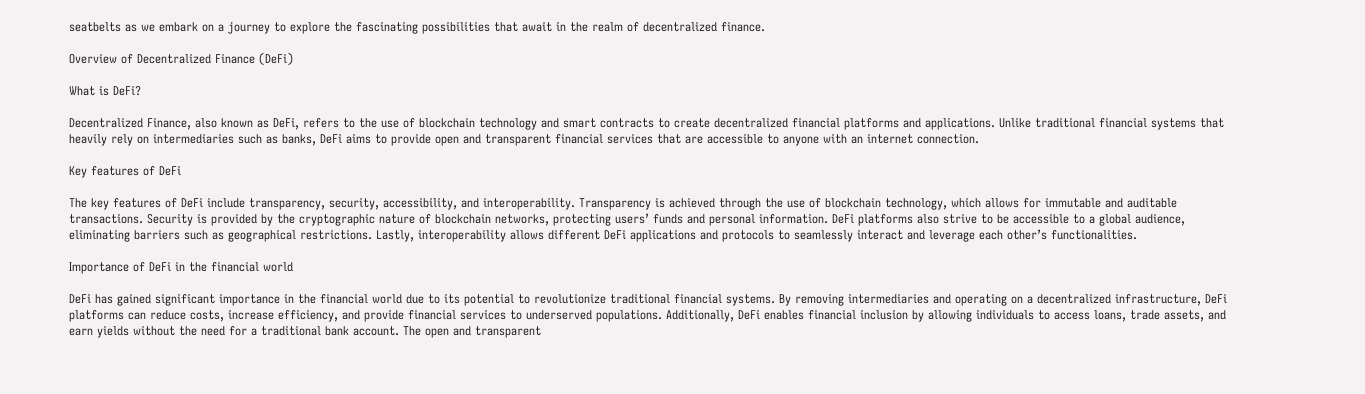seatbelts as we embark on a journey to explore the fascinating possibilities that await in the realm of decentralized finance.

Overview of Decentralized Finance (DeFi)

What is DeFi?

Decentralized Finance, also known as DeFi, refers to the use of blockchain technology and smart contracts to create decentralized financial platforms and applications. Unlike traditional financial systems that heavily rely on intermediaries such as banks, DeFi aims to provide open and transparent financial services that are accessible to anyone with an internet connection.

Key features of DeFi

The key features of DeFi include transparency, security, accessibility, and interoperability. Transparency is achieved through the use of blockchain technology, which allows for immutable and auditable transactions. Security is provided by the cryptographic nature of blockchain networks, protecting users’ funds and personal information. DeFi platforms also strive to be accessible to a global audience, eliminating barriers such as geographical restrictions. Lastly, interoperability allows different DeFi applications and protocols to seamlessly interact and leverage each other’s functionalities.

Importance of DeFi in the financial world

DeFi has gained significant importance in the financial world due to its potential to revolutionize traditional financial systems. By removing intermediaries and operating on a decentralized infrastructure, DeFi platforms can reduce costs, increase efficiency, and provide financial services to underserved populations. Additionally, DeFi enables financial inclusion by allowing individuals to access loans, trade assets, and earn yields without the need for a traditional bank account. The open and transparent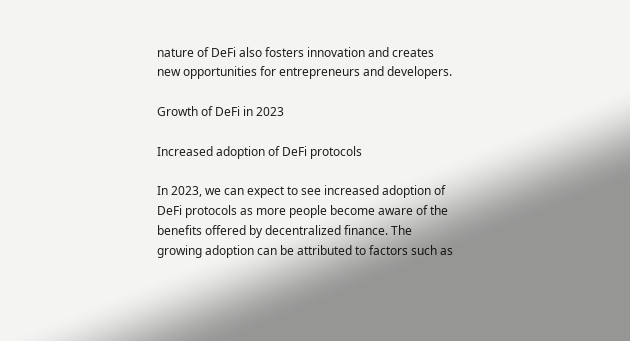nature of DeFi also fosters innovation and creates new opportunities for entrepreneurs and developers.

Growth of DeFi in 2023

Increased adoption of DeFi protocols

In 2023, we can expect to see increased adoption of DeFi protocols as more people become aware of the benefits offered by decentralized finance. The growing adoption can be attributed to factors such as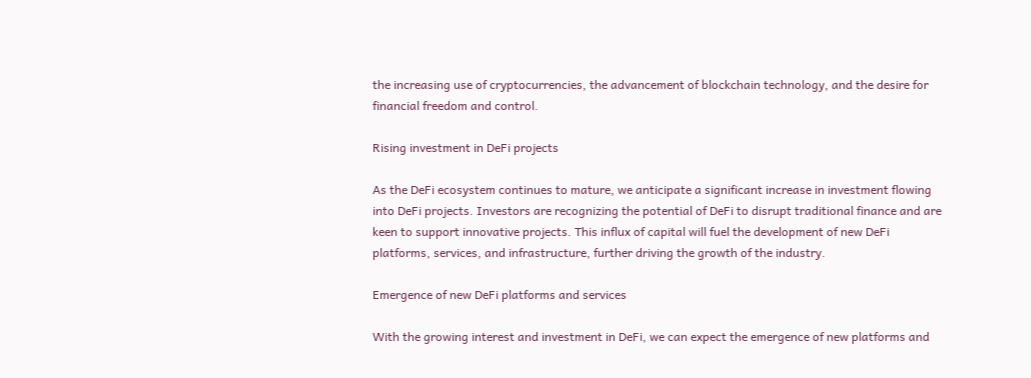the increasing use of cryptocurrencies, the advancement of blockchain technology, and the desire for financial freedom and control.

Rising investment in DeFi projects

As the DeFi ecosystem continues to mature, we anticipate a significant increase in investment flowing into DeFi projects. Investors are recognizing the potential of DeFi to disrupt traditional finance and are keen to support innovative projects. This influx of capital will fuel the development of new DeFi platforms, services, and infrastructure, further driving the growth of the industry.

Emergence of new DeFi platforms and services

With the growing interest and investment in DeFi, we can expect the emergence of new platforms and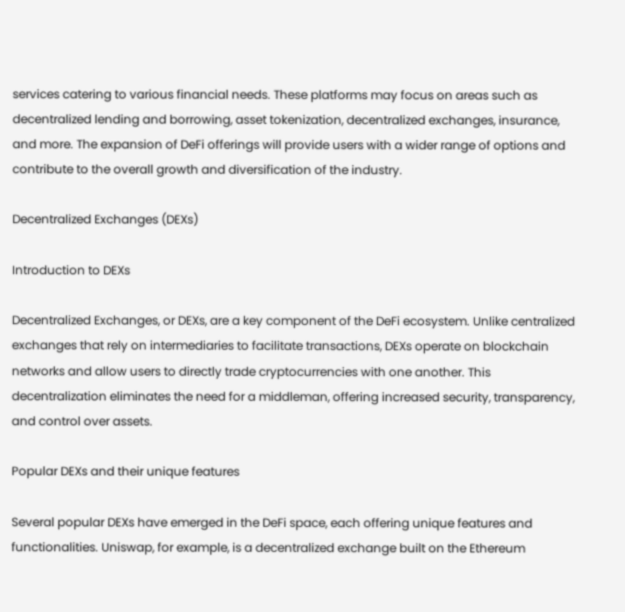services catering to various financial needs. These platforms may focus on areas such as decentralized lending and borrowing, asset tokenization, decentralized exchanges, insurance, and more. The expansion of DeFi offerings will provide users with a wider range of options and contribute to the overall growth and diversification of the industry.

Decentralized Exchanges (DEXs)

Introduction to DEXs

Decentralized Exchanges, or DEXs, are a key component of the DeFi ecosystem. Unlike centralized exchanges that rely on intermediaries to facilitate transactions, DEXs operate on blockchain networks and allow users to directly trade cryptocurrencies with one another. This decentralization eliminates the need for a middleman, offering increased security, transparency, and control over assets.

Popular DEXs and their unique features

Several popular DEXs have emerged in the DeFi space, each offering unique features and functionalities. Uniswap, for example, is a decentralized exchange built on the Ethereum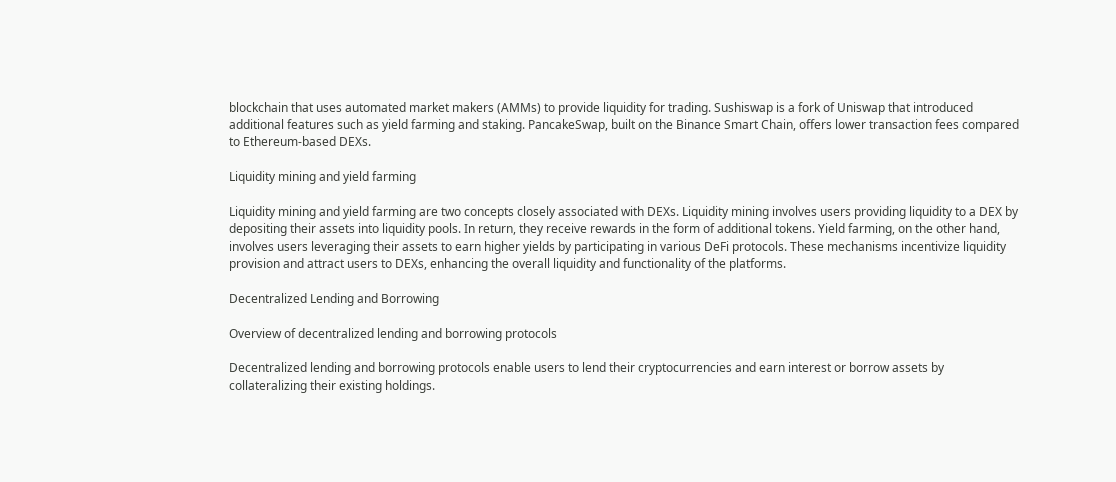blockchain that uses automated market makers (AMMs) to provide liquidity for trading. Sushiswap is a fork of Uniswap that introduced additional features such as yield farming and staking. PancakeSwap, built on the Binance Smart Chain, offers lower transaction fees compared to Ethereum-based DEXs.

Liquidity mining and yield farming

Liquidity mining and yield farming are two concepts closely associated with DEXs. Liquidity mining involves users providing liquidity to a DEX by depositing their assets into liquidity pools. In return, they receive rewards in the form of additional tokens. Yield farming, on the other hand, involves users leveraging their assets to earn higher yields by participating in various DeFi protocols. These mechanisms incentivize liquidity provision and attract users to DEXs, enhancing the overall liquidity and functionality of the platforms.

Decentralized Lending and Borrowing

Overview of decentralized lending and borrowing protocols

Decentralized lending and borrowing protocols enable users to lend their cryptocurrencies and earn interest or borrow assets by collateralizing their existing holdings.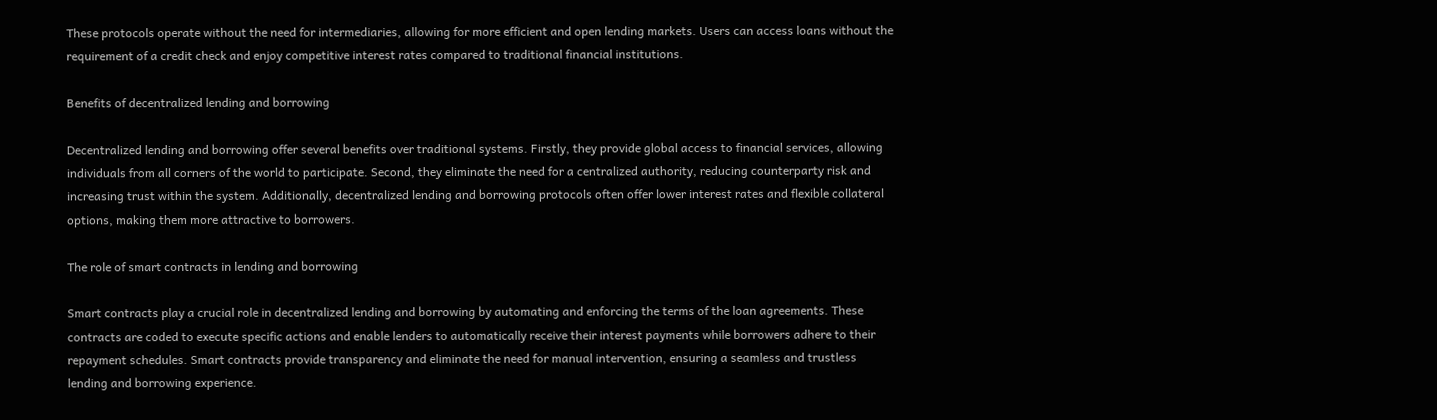These protocols operate without the need for intermediaries, allowing for more efficient and open lending markets. Users can access loans without the requirement of a credit check and enjoy competitive interest rates compared to traditional financial institutions.

Benefits of decentralized lending and borrowing

Decentralized lending and borrowing offer several benefits over traditional systems. Firstly, they provide global access to financial services, allowing individuals from all corners of the world to participate. Second, they eliminate the need for a centralized authority, reducing counterparty risk and increasing trust within the system. Additionally, decentralized lending and borrowing protocols often offer lower interest rates and flexible collateral options, making them more attractive to borrowers.

The role of smart contracts in lending and borrowing

Smart contracts play a crucial role in decentralized lending and borrowing by automating and enforcing the terms of the loan agreements. These contracts are coded to execute specific actions and enable lenders to automatically receive their interest payments while borrowers adhere to their repayment schedules. Smart contracts provide transparency and eliminate the need for manual intervention, ensuring a seamless and trustless lending and borrowing experience.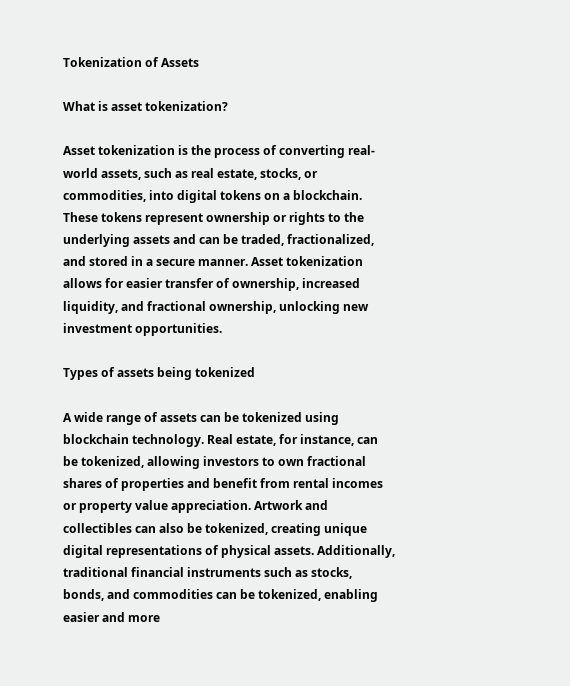Tokenization of Assets

What is asset tokenization?

Asset tokenization is the process of converting real-world assets, such as real estate, stocks, or commodities, into digital tokens on a blockchain. These tokens represent ownership or rights to the underlying assets and can be traded, fractionalized, and stored in a secure manner. Asset tokenization allows for easier transfer of ownership, increased liquidity, and fractional ownership, unlocking new investment opportunities.

Types of assets being tokenized

A wide range of assets can be tokenized using blockchain technology. Real estate, for instance, can be tokenized, allowing investors to own fractional shares of properties and benefit from rental incomes or property value appreciation. Artwork and collectibles can also be tokenized, creating unique digital representations of physical assets. Additionally, traditional financial instruments such as stocks, bonds, and commodities can be tokenized, enabling easier and more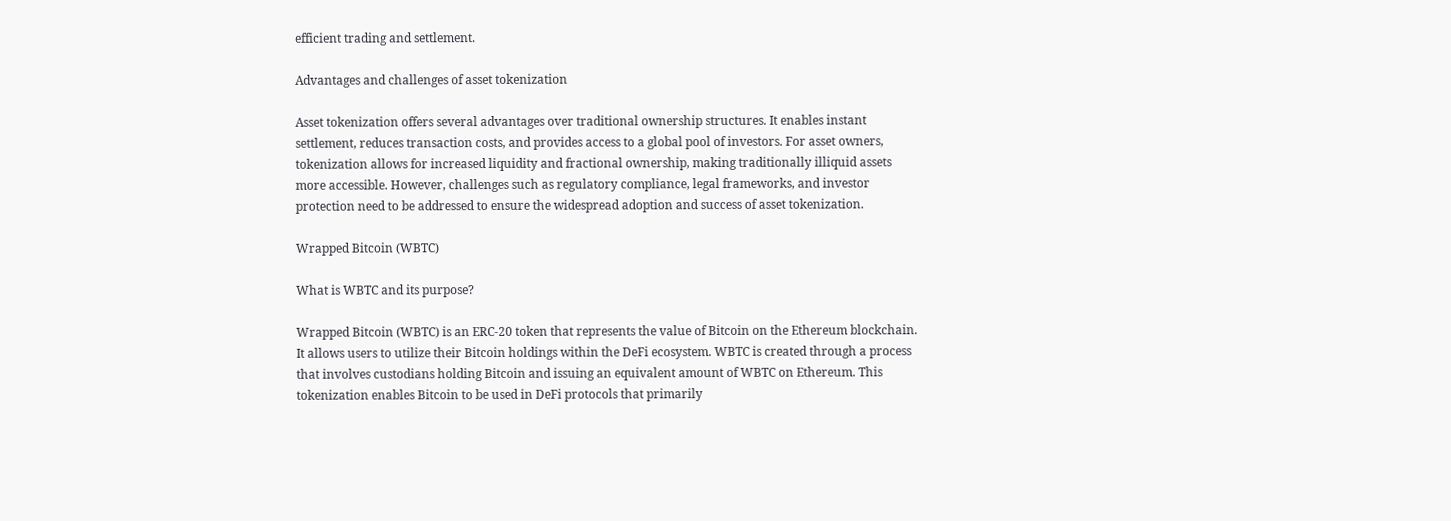efficient trading and settlement.

Advantages and challenges of asset tokenization

Asset tokenization offers several advantages over traditional ownership structures. It enables instant settlement, reduces transaction costs, and provides access to a global pool of investors. For asset owners, tokenization allows for increased liquidity and fractional ownership, making traditionally illiquid assets more accessible. However, challenges such as regulatory compliance, legal frameworks, and investor protection need to be addressed to ensure the widespread adoption and success of asset tokenization.

Wrapped Bitcoin (WBTC)

What is WBTC and its purpose?

Wrapped Bitcoin (WBTC) is an ERC-20 token that represents the value of Bitcoin on the Ethereum blockchain. It allows users to utilize their Bitcoin holdings within the DeFi ecosystem. WBTC is created through a process that involves custodians holding Bitcoin and issuing an equivalent amount of WBTC on Ethereum. This tokenization enables Bitcoin to be used in DeFi protocols that primarily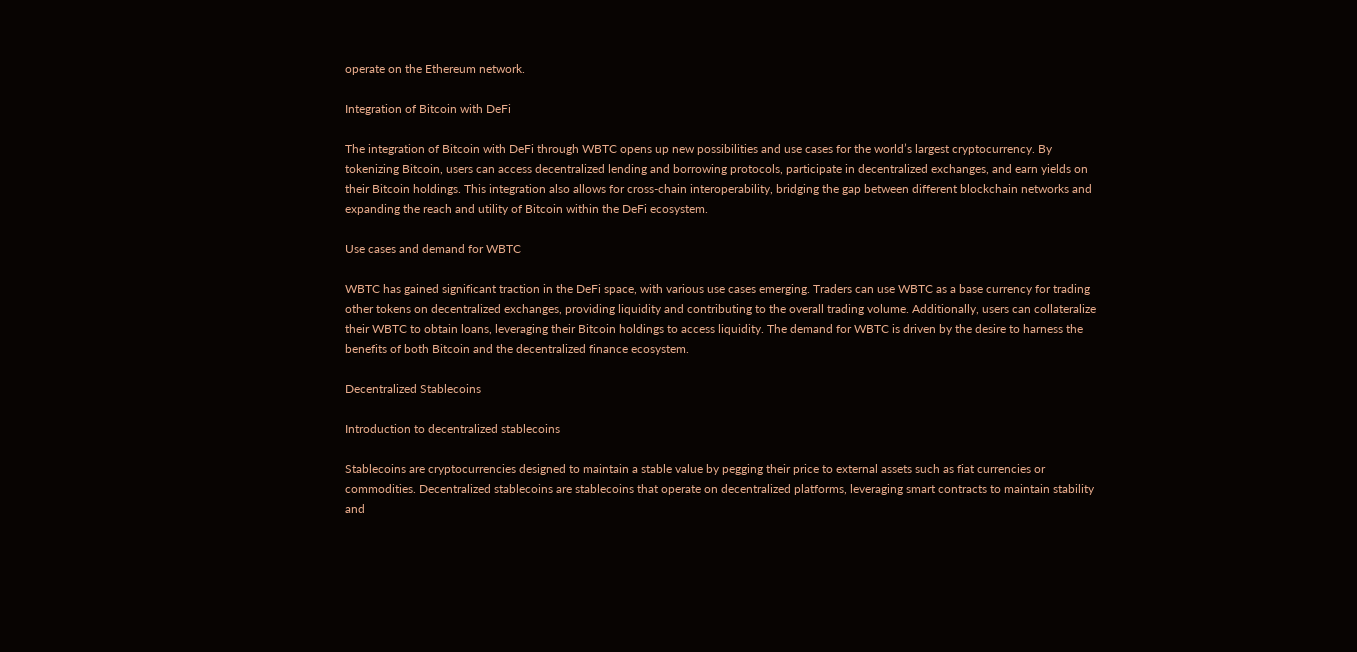operate on the Ethereum network.

Integration of Bitcoin with DeFi

The integration of Bitcoin with DeFi through WBTC opens up new possibilities and use cases for the world’s largest cryptocurrency. By tokenizing Bitcoin, users can access decentralized lending and borrowing protocols, participate in decentralized exchanges, and earn yields on their Bitcoin holdings. This integration also allows for cross-chain interoperability, bridging the gap between different blockchain networks and expanding the reach and utility of Bitcoin within the DeFi ecosystem.

Use cases and demand for WBTC

WBTC has gained significant traction in the DeFi space, with various use cases emerging. Traders can use WBTC as a base currency for trading other tokens on decentralized exchanges, providing liquidity and contributing to the overall trading volume. Additionally, users can collateralize their WBTC to obtain loans, leveraging their Bitcoin holdings to access liquidity. The demand for WBTC is driven by the desire to harness the benefits of both Bitcoin and the decentralized finance ecosystem.

Decentralized Stablecoins

Introduction to decentralized stablecoins

Stablecoins are cryptocurrencies designed to maintain a stable value by pegging their price to external assets such as fiat currencies or commodities. Decentralized stablecoins are stablecoins that operate on decentralized platforms, leveraging smart contracts to maintain stability and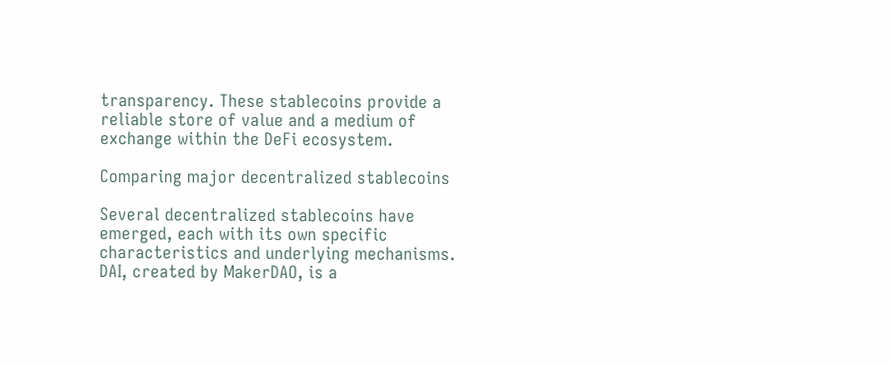transparency. These stablecoins provide a reliable store of value and a medium of exchange within the DeFi ecosystem.

Comparing major decentralized stablecoins

Several decentralized stablecoins have emerged, each with its own specific characteristics and underlying mechanisms. DAI, created by MakerDAO, is a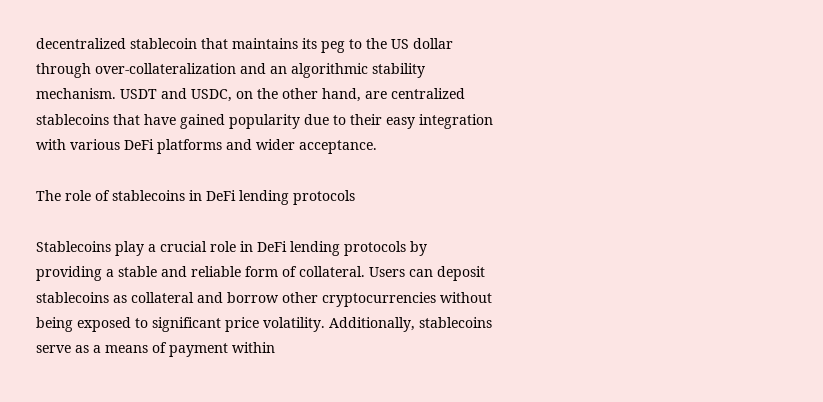decentralized stablecoin that maintains its peg to the US dollar through over-collateralization and an algorithmic stability mechanism. USDT and USDC, on the other hand, are centralized stablecoins that have gained popularity due to their easy integration with various DeFi platforms and wider acceptance.

The role of stablecoins in DeFi lending protocols

Stablecoins play a crucial role in DeFi lending protocols by providing a stable and reliable form of collateral. Users can deposit stablecoins as collateral and borrow other cryptocurrencies without being exposed to significant price volatility. Additionally, stablecoins serve as a means of payment within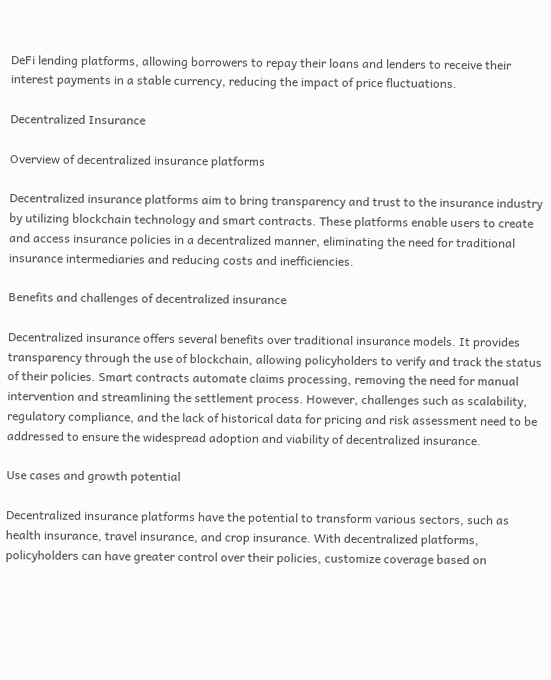DeFi lending platforms, allowing borrowers to repay their loans and lenders to receive their interest payments in a stable currency, reducing the impact of price fluctuations.

Decentralized Insurance

Overview of decentralized insurance platforms

Decentralized insurance platforms aim to bring transparency and trust to the insurance industry by utilizing blockchain technology and smart contracts. These platforms enable users to create and access insurance policies in a decentralized manner, eliminating the need for traditional insurance intermediaries and reducing costs and inefficiencies.

Benefits and challenges of decentralized insurance

Decentralized insurance offers several benefits over traditional insurance models. It provides transparency through the use of blockchain, allowing policyholders to verify and track the status of their policies. Smart contracts automate claims processing, removing the need for manual intervention and streamlining the settlement process. However, challenges such as scalability, regulatory compliance, and the lack of historical data for pricing and risk assessment need to be addressed to ensure the widespread adoption and viability of decentralized insurance.

Use cases and growth potential

Decentralized insurance platforms have the potential to transform various sectors, such as health insurance, travel insurance, and crop insurance. With decentralized platforms, policyholders can have greater control over their policies, customize coverage based on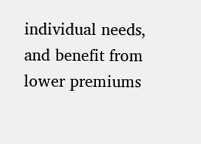individual needs, and benefit from lower premiums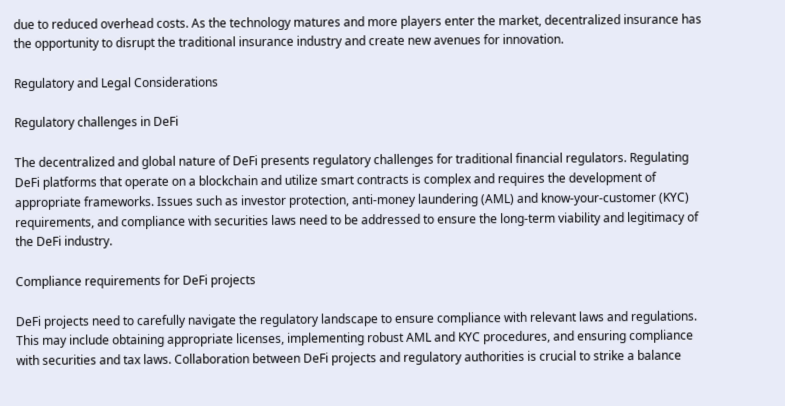due to reduced overhead costs. As the technology matures and more players enter the market, decentralized insurance has the opportunity to disrupt the traditional insurance industry and create new avenues for innovation.

Regulatory and Legal Considerations

Regulatory challenges in DeFi

The decentralized and global nature of DeFi presents regulatory challenges for traditional financial regulators. Regulating DeFi platforms that operate on a blockchain and utilize smart contracts is complex and requires the development of appropriate frameworks. Issues such as investor protection, anti-money laundering (AML) and know-your-customer (KYC) requirements, and compliance with securities laws need to be addressed to ensure the long-term viability and legitimacy of the DeFi industry.

Compliance requirements for DeFi projects

DeFi projects need to carefully navigate the regulatory landscape to ensure compliance with relevant laws and regulations. This may include obtaining appropriate licenses, implementing robust AML and KYC procedures, and ensuring compliance with securities and tax laws. Collaboration between DeFi projects and regulatory authorities is crucial to strike a balance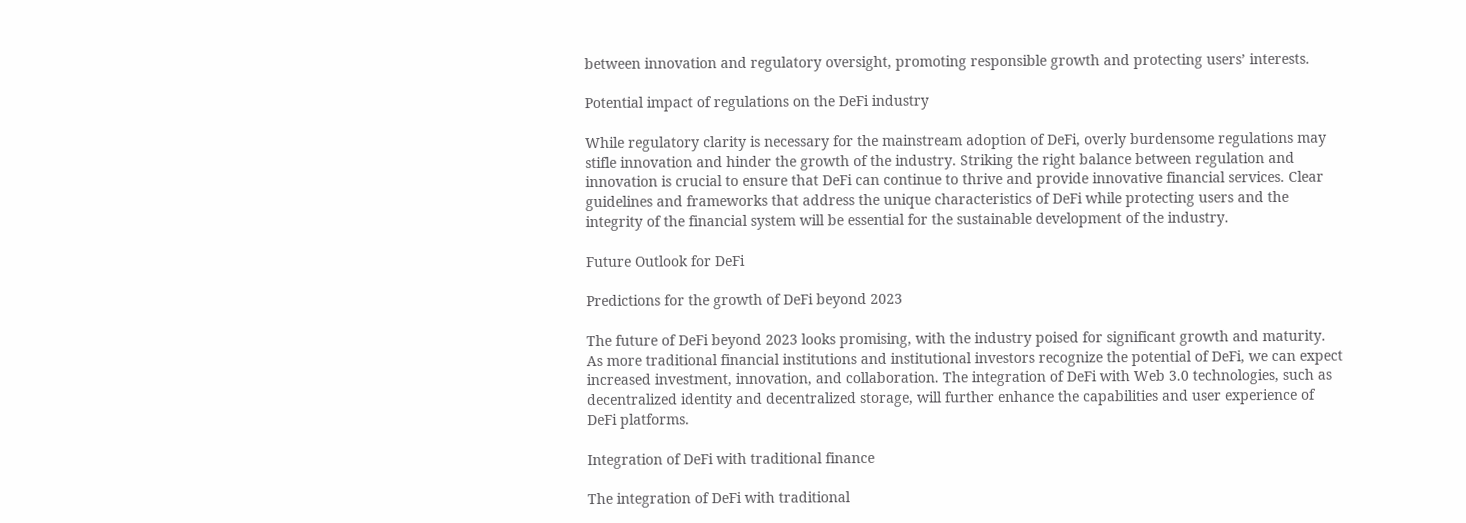between innovation and regulatory oversight, promoting responsible growth and protecting users’ interests.

Potential impact of regulations on the DeFi industry

While regulatory clarity is necessary for the mainstream adoption of DeFi, overly burdensome regulations may stifle innovation and hinder the growth of the industry. Striking the right balance between regulation and innovation is crucial to ensure that DeFi can continue to thrive and provide innovative financial services. Clear guidelines and frameworks that address the unique characteristics of DeFi while protecting users and the integrity of the financial system will be essential for the sustainable development of the industry.

Future Outlook for DeFi

Predictions for the growth of DeFi beyond 2023

The future of DeFi beyond 2023 looks promising, with the industry poised for significant growth and maturity. As more traditional financial institutions and institutional investors recognize the potential of DeFi, we can expect increased investment, innovation, and collaboration. The integration of DeFi with Web 3.0 technologies, such as decentralized identity and decentralized storage, will further enhance the capabilities and user experience of DeFi platforms.

Integration of DeFi with traditional finance

The integration of DeFi with traditional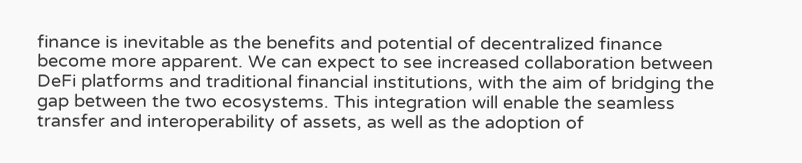finance is inevitable as the benefits and potential of decentralized finance become more apparent. We can expect to see increased collaboration between DeFi platforms and traditional financial institutions, with the aim of bridging the gap between the two ecosystems. This integration will enable the seamless transfer and interoperability of assets, as well as the adoption of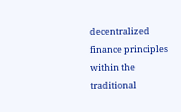decentralized finance principles within the traditional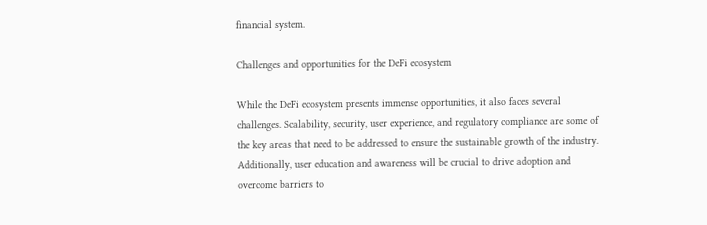financial system.

Challenges and opportunities for the DeFi ecosystem

While the DeFi ecosystem presents immense opportunities, it also faces several challenges. Scalability, security, user experience, and regulatory compliance are some of the key areas that need to be addressed to ensure the sustainable growth of the industry. Additionally, user education and awareness will be crucial to drive adoption and overcome barriers to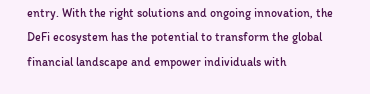entry. With the right solutions and ongoing innovation, the DeFi ecosystem has the potential to transform the global financial landscape and empower individuals with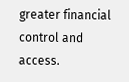greater financial control and access.